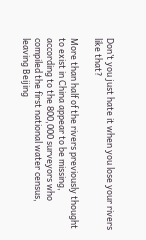Don’t you just hate it when you lose your rivers like that?

More than half of the rivers previously thought to exist in China appear to be missing, according to the 800,000 surveyors who compiled the first national water census, leaving Beijing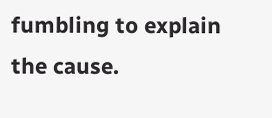fumbling to explain the cause.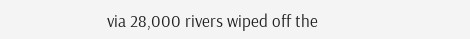via 28,000 rivers wiped off the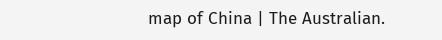map of China | The Australian.